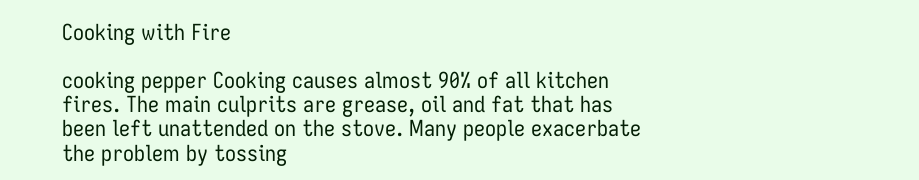Cooking with Fire

cooking pepper Cooking causes almost 90% of all kitchen fires. The main culprits are grease, oil and fat that has been left unattended on the stove. Many people exacerbate the problem by tossing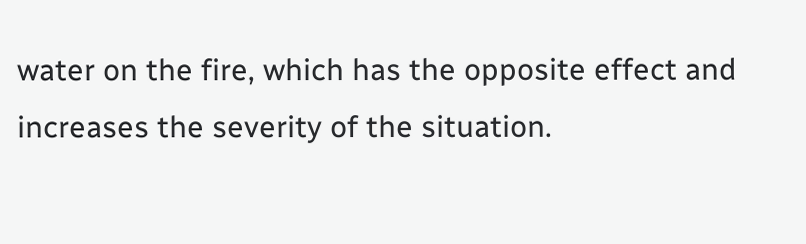water on the fire, which has the opposite effect and increases the severity of the situation.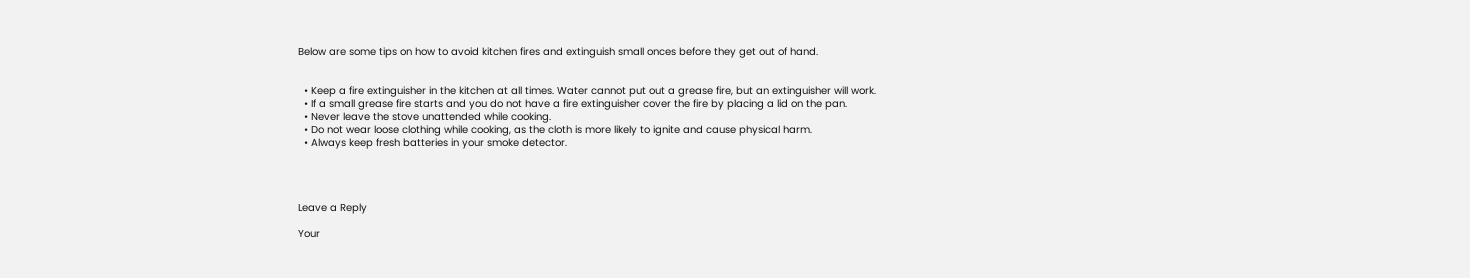Below are some tips on how to avoid kitchen fires and extinguish small onces before they get out of hand.


  • Keep a fire extinguisher in the kitchen at all times. Water cannot put out a grease fire, but an extinguisher will work.
  • If a small grease fire starts and you do not have a fire extinguisher cover the fire by placing a lid on the pan.
  • Never leave the stove unattended while cooking.
  • Do not wear loose clothing while cooking, as the cloth is more likely to ignite and cause physical harm.
  • Always keep fresh batteries in your smoke detector.




Leave a Reply

Your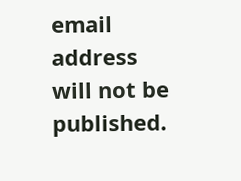email address will not be published.